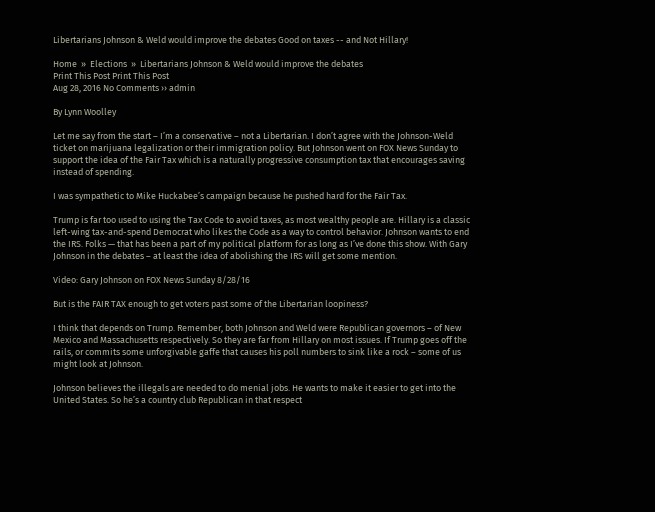Libertarians Johnson & Weld would improve the debates Good on taxes -- and Not Hillary!

Home  »  Elections  »  Libertarians Johnson & Weld would improve the debates
Print This Post Print This Post
Aug 28, 2016 No Comments ›› admin

By Lynn Woolley

Let me say from the start – I’m a conservative – not a Libertarian. I don’t agree with the Johnson-Weld ticket on marijuana legalization or their immigration policy. But Johnson went on FOX News Sunday to support the idea of the Fair Tax which is a naturally progressive consumption tax that encourages saving instead of spending.

I was sympathetic to Mike Huckabee’s campaign because he pushed hard for the Fair Tax.

Trump is far too used to using the Tax Code to avoid taxes, as most wealthy people are. Hillary is a classic left-wing tax-and-spend Democrat who likes the Code as a way to control behavior. Johnson wants to end the IRS. Folks — that has been a part of my political platform for as long as I’ve done this show. With Gary Johnson in the debates – at least the idea of abolishing the IRS will get some mention.

Video: Gary Johnson on FOX News Sunday 8/28/16

But is the FAIR TAX enough to get voters past some of the Libertarian loopiness?

I think that depends on Trump. Remember, both Johnson and Weld were Republican governors – of New Mexico and Massachusetts respectively. So they are far from Hillary on most issues. If Trump goes off the rails, or commits some unforgivable gaffe that causes his poll numbers to sink like a rock – some of us might look at Johnson.

Johnson believes the illegals are needed to do menial jobs. He wants to make it easier to get into the United States. So he’s a country club Republican in that respect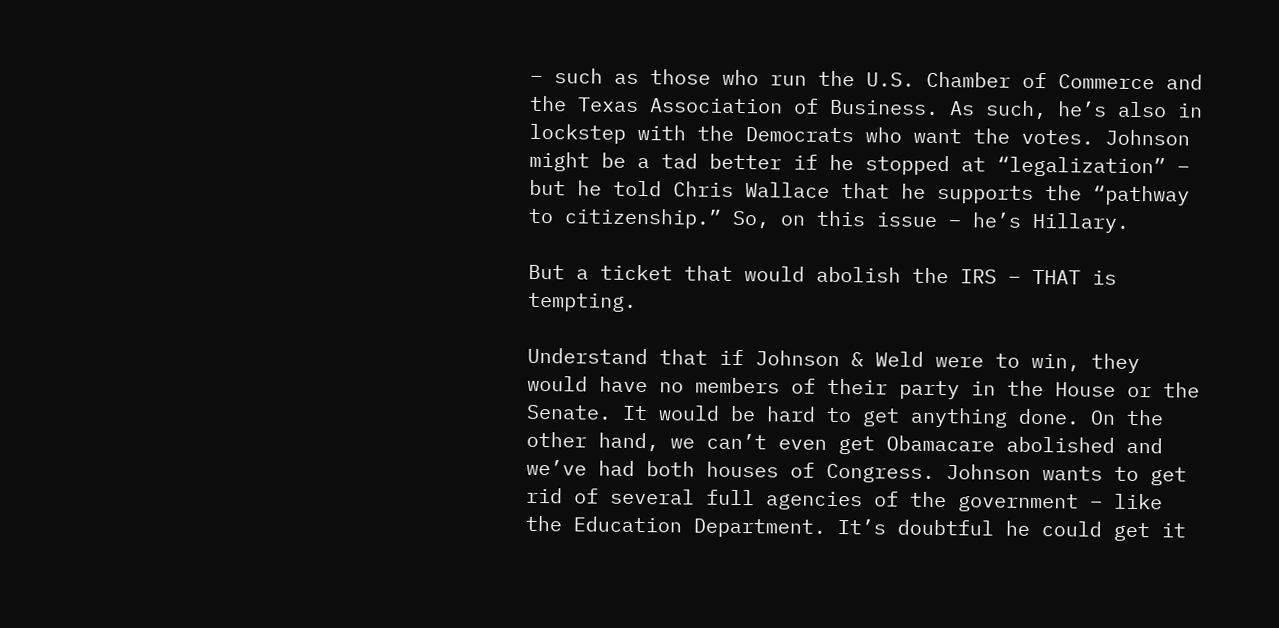– such as those who run the U.S. Chamber of Commerce and the Texas Association of Business. As such, he’s also in lockstep with the Democrats who want the votes. Johnson might be a tad better if he stopped at “legalization” – but he told Chris Wallace that he supports the “pathway to citizenship.” So, on this issue – he’s Hillary.

But a ticket that would abolish the IRS – THAT is tempting.

Understand that if Johnson & Weld were to win, they would have no members of their party in the House or the Senate. It would be hard to get anything done. On the other hand, we can’t even get Obamacare abolished and we’ve had both houses of Congress. Johnson wants to get rid of several full agencies of the government – like the Education Department. It’s doubtful he could get it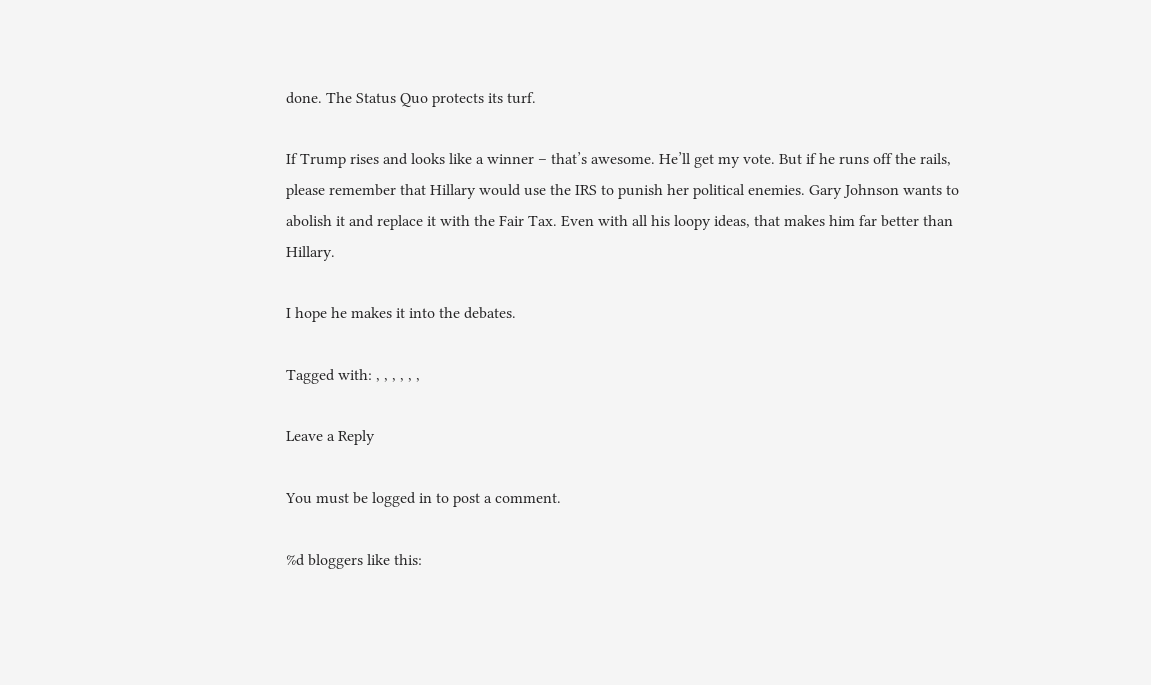done. The Status Quo protects its turf.

If Trump rises and looks like a winner – that’s awesome. He’ll get my vote. But if he runs off the rails, please remember that Hillary would use the IRS to punish her political enemies. Gary Johnson wants to abolish it and replace it with the Fair Tax. Even with all his loopy ideas, that makes him far better than Hillary.

I hope he makes it into the debates.

Tagged with: , , , , , ,

Leave a Reply

You must be logged in to post a comment.

%d bloggers like this: